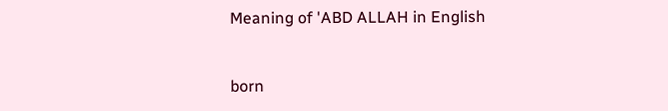Meaning of 'ABD ALLAH in English


born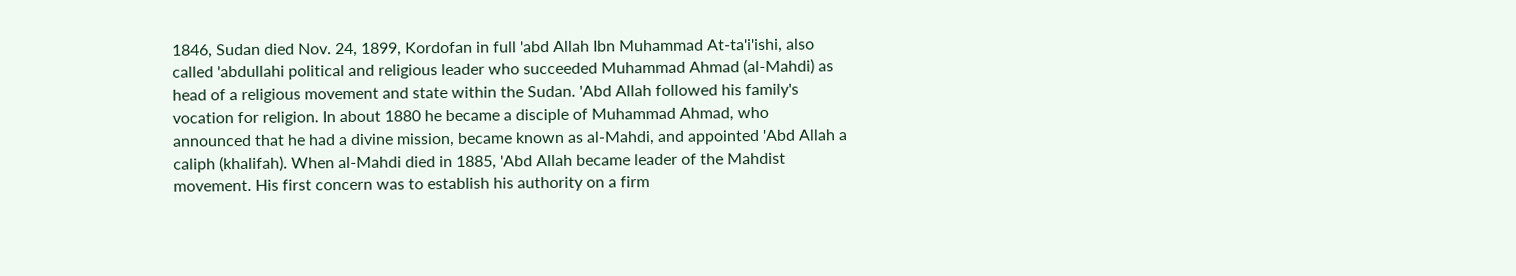1846, Sudan died Nov. 24, 1899, Kordofan in full 'abd Allah Ibn Muhammad At-ta'i'ishi, also called 'abdullahi political and religious leader who succeeded Muhammad Ahmad (al-Mahdi) as head of a religious movement and state within the Sudan. 'Abd Allah followed his family's vocation for religion. In about 1880 he became a disciple of Muhammad Ahmad, who announced that he had a divine mission, became known as al-Mahdi, and appointed 'Abd Allah a caliph (khalifah). When al-Mahdi died in 1885, 'Abd Allah became leader of the Mahdist movement. His first concern was to establish his authority on a firm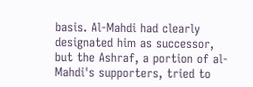basis. Al-Mahdi had clearly designated him as successor, but the Ashraf, a portion of al-Mahdi's supporters, tried to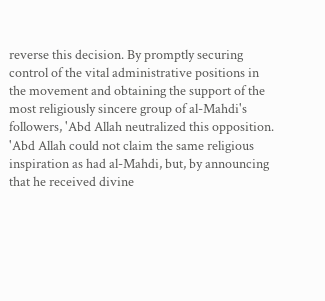reverse this decision. By promptly securing control of the vital administrative positions in the movement and obtaining the support of the most religiously sincere group of al-Mahdi's followers, 'Abd Allah neutralized this opposition. 'Abd Allah could not claim the same religious inspiration as had al-Mahdi, but, by announcing that he received divine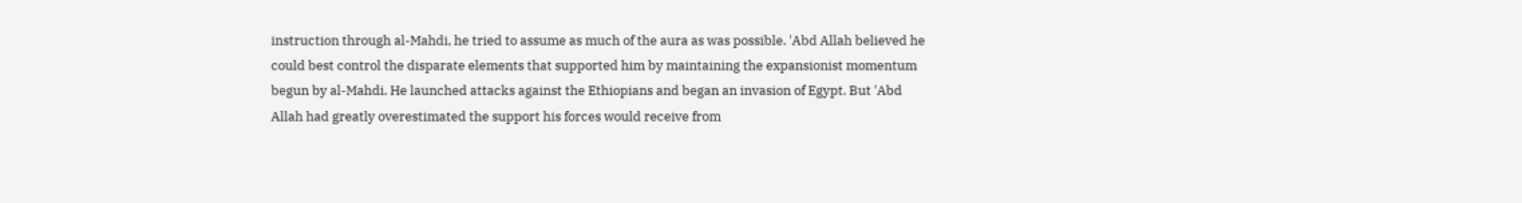instruction through al-Mahdi, he tried to assume as much of the aura as was possible. 'Abd Allah believed he could best control the disparate elements that supported him by maintaining the expansionist momentum begun by al-Mahdi. He launched attacks against the Ethiopians and began an invasion of Egypt. But 'Abd Allah had greatly overestimated the support his forces would receive from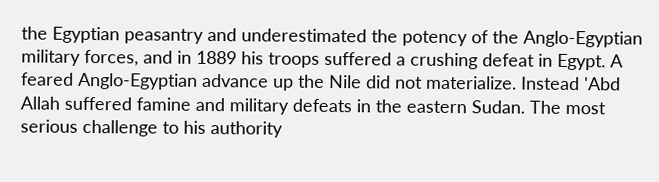the Egyptian peasantry and underestimated the potency of the Anglo-Egyptian military forces, and in 1889 his troops suffered a crushing defeat in Egypt. A feared Anglo-Egyptian advance up the Nile did not materialize. Instead 'Abd Allah suffered famine and military defeats in the eastern Sudan. The most serious challenge to his authority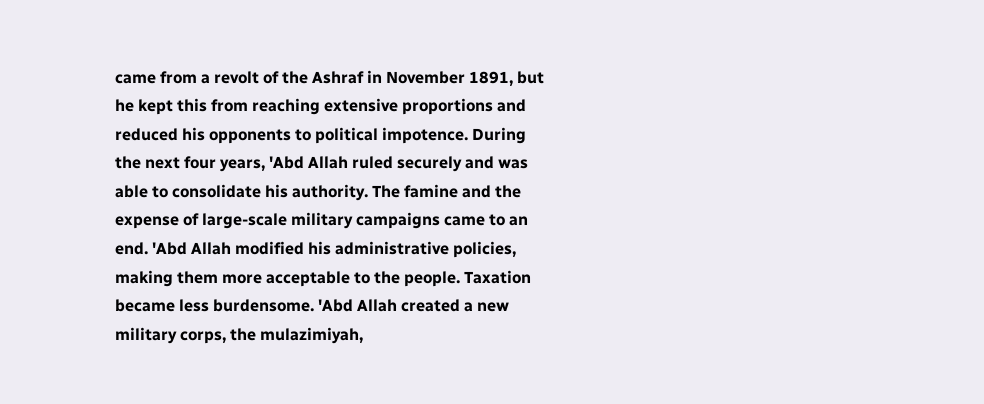came from a revolt of the Ashraf in November 1891, but he kept this from reaching extensive proportions and reduced his opponents to political impotence. During the next four years, 'Abd Allah ruled securely and was able to consolidate his authority. The famine and the expense of large-scale military campaigns came to an end. 'Abd Allah modified his administrative policies, making them more acceptable to the people. Taxation became less burdensome. 'Abd Allah created a new military corps, the mulazimiyah,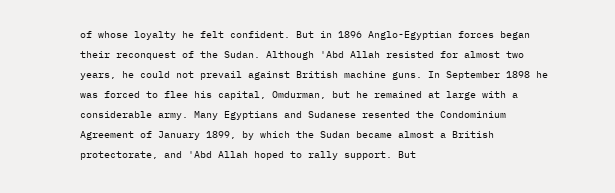of whose loyalty he felt confident. But in 1896 Anglo-Egyptian forces began their reconquest of the Sudan. Although 'Abd Allah resisted for almost two years, he could not prevail against British machine guns. In September 1898 he was forced to flee his capital, Omdurman, but he remained at large with a considerable army. Many Egyptians and Sudanese resented the Condominium Agreement of January 1899, by which the Sudan became almost a British protectorate, and 'Abd Allah hoped to rally support. But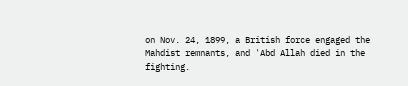on Nov. 24, 1899, a British force engaged the Mahdist remnants, and 'Abd Allah died in the fighting.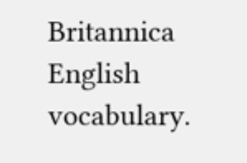Britannica English vocabulary.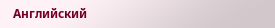Английский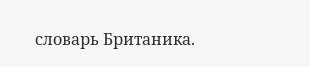словарь Британика.